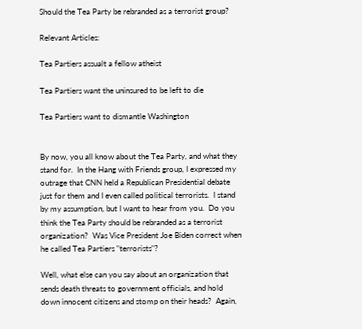Should the Tea Party be rebranded as a terrorist group?

Relevant Articles:

Tea Partiers assualt a fellow atheist

Tea Partiers want the uninsured to be left to die

Tea Partiers want to dismantle Washington


By now, you all know about the Tea Party, and what they stand for.  In the Hang with Friends group, I expressed my outrage that CNN held a Republican Presidential debate just for them and I even called political terrorists.  I stand by my assumption, but I want to hear from you.  Do you think the Tea Party should be rebranded as a terrorist organization?  Was Vice President Joe Biden correct when he called Tea Partiers "terrorists"?

Well, what else can you say about an organization that sends death threats to government officials, and hold down innocent citizens and stomp on their heads?  Again,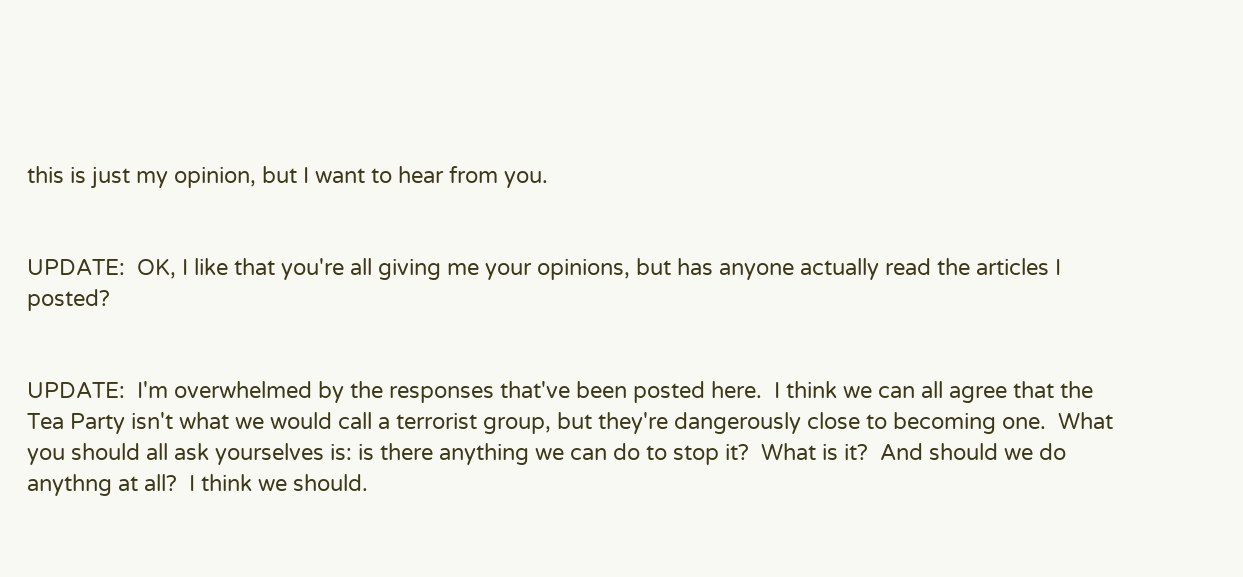this is just my opinion, but I want to hear from you.


UPDATE:  OK, I like that you're all giving me your opinions, but has anyone actually read the articles I posted?


UPDATE:  I'm overwhelmed by the responses that've been posted here.  I think we can all agree that the Tea Party isn't what we would call a terrorist group, but they're dangerously close to becoming one.  What you should all ask yourselves is: is there anything we can do to stop it?  What is it?  And should we do anythng at all?  I think we should.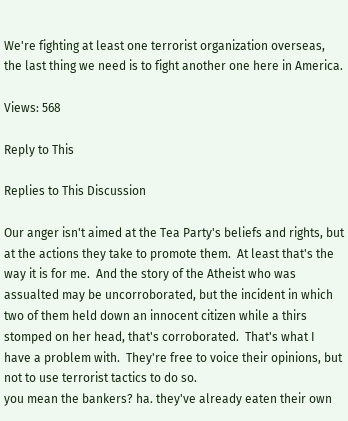We're fighting at least one terrorist organization overseas, the last thing we need is to fight another one here in America.

Views: 568

Reply to This

Replies to This Discussion

Our anger isn't aimed at the Tea Party's beliefs and rights, but at the actions they take to promote them.  At least that's the way it is for me.  And the story of the Atheist who was assualted may be uncorroborated, but the incident in which two of them held down an innocent citizen while a thirs stomped on her head, that's corroborated.  That's what I have a problem with.  They're free to voice their opinions, but not to use terrorist tactics to do so.
you mean the bankers? ha. they've already eaten their own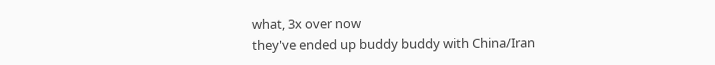what, 3x over now
they've ended up buddy buddy with China/Iran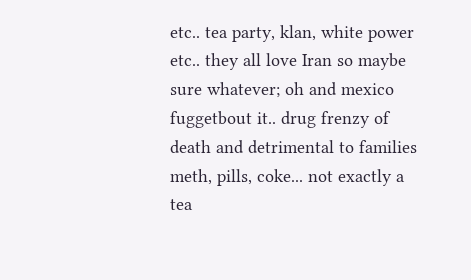etc.. tea party, klan, white power etc.. they all love Iran so maybe sure whatever; oh and mexico fuggetbout it.. drug frenzy of death and detrimental to families
meth, pills, coke... not exactly a tea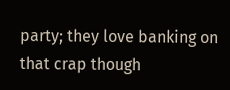party; they love banking on that crap though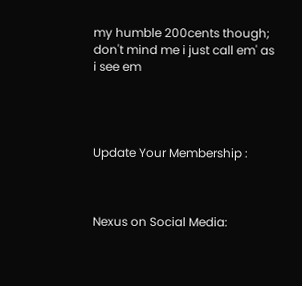my humble 200cents though; don't mind me i just call em' as i see em




Update Your Membership :



Nexus on Social Media: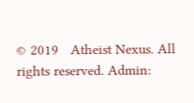© 2019   Atheist Nexus. All rights reserved. Admin: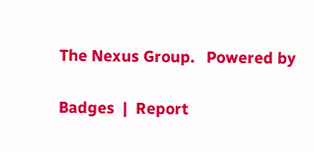The Nexus Group.   Powered by

Badges  |  Report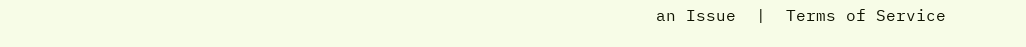an Issue  |  Terms of Service